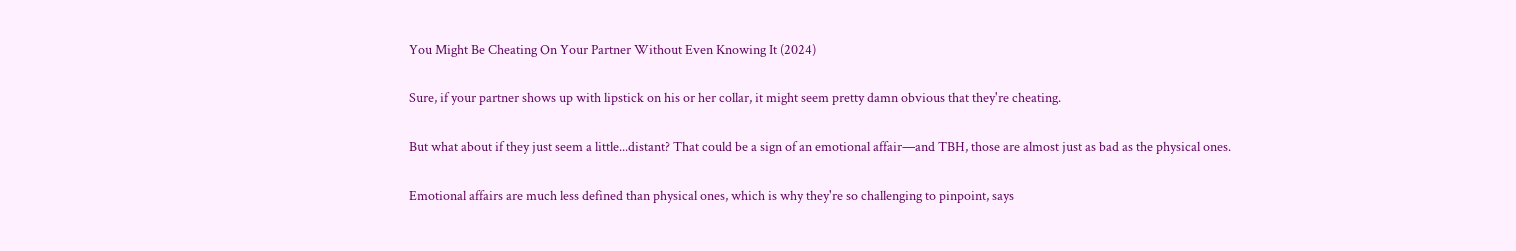You Might Be Cheating On Your Partner Without Even Knowing It (2024)

Sure, if your partner shows up with lipstick on his or her collar, it might seem pretty damn obvious that they're cheating.

But what about if they just seem a little...distant? That could be a sign of an emotional affair—and TBH, those are almost just as bad as the physical ones.

Emotional affairs are much less defined than physical ones, which is why they're so challenging to pinpoint, says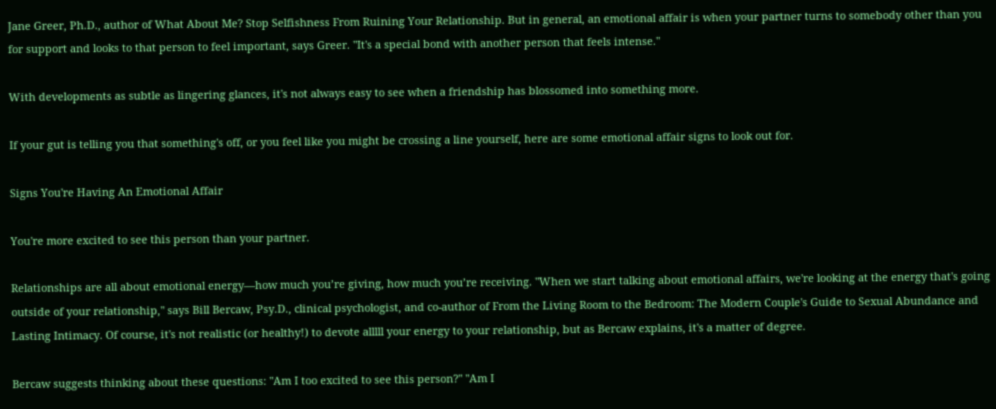Jane Greer, Ph.D., author of What About Me? Stop Selfishness From Ruining Your Relationship. But in general, an emotional affair is when your partner turns to somebody other than you for support and looks to that person to feel important, says Greer. "It's a special bond with another person that feels intense."

With developments as subtle as lingering glances, it's not always easy to see when a friendship has blossomed into something more.

If your gut is telling you that something's off, or you feel like you might be crossing a line yourself, here are some emotional affair signs to look out for.

Signs You're Having An Emotional Affair

You're more excited to see this person than your partner.

Relationships are all about emotional energy—how much you’re giving, how much you’re receiving. "When we start talking about emotional affairs, we're looking at the energy that's going outside of your relationship," says Bill Bercaw, Psy.D., clinical psychologist, and co-author of From the Living Room to the Bedroom: The Modern Couple's Guide to Sexual Abundance and Lasting Intimacy. Of course, it's not realistic (or healthy!) to devote alllll your energy to your relationship, but as Bercaw explains, it's a matter of degree.

Bercaw suggests thinking about these questions: "Am I too excited to see this person?" "Am I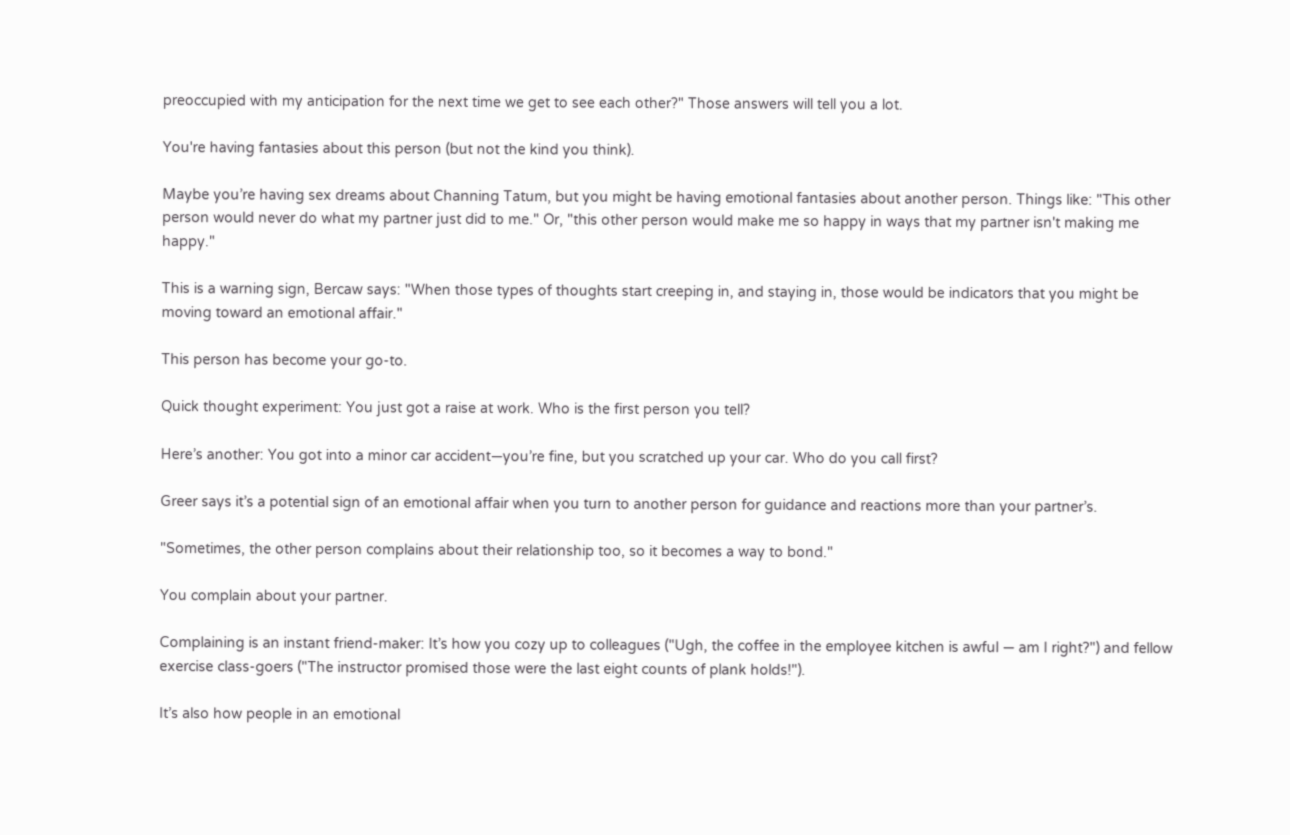preoccupied with my anticipation for the next time we get to see each other?" Those answers will tell you a lot.

You're having fantasies about this person (but not the kind you think).

Maybe you’re having sex dreams about Channing Tatum, but you might be having emotional fantasies about another person. Things like: "This other person would never do what my partner just did to me." Or, "this other person would make me so happy in ways that my partner isn't making me happy."

This is a warning sign, Bercaw says: "When those types of thoughts start creeping in, and staying in, those would be indicators that you might be moving toward an emotional affair."

This person has become your go-to.

Quick thought experiment: You just got a raise at work. Who is the first person you tell?

Here’s another: You got into a minor car accident—you’re fine, but you scratched up your car. Who do you call first?

Greer says it’s a potential sign of an emotional affair when you turn to another person for guidance and reactions more than your partner’s.

"Sometimes, the other person complains about their relationship too, so it becomes a way to bond."

You complain about your partner.

Complaining is an instant friend-maker: It’s how you cozy up to colleagues ("Ugh, the coffee in the employee kitchen is awful — am I right?") and fellow exercise class-goers ("The instructor promised those were the last eight counts of plank holds!").

It’s also how people in an emotional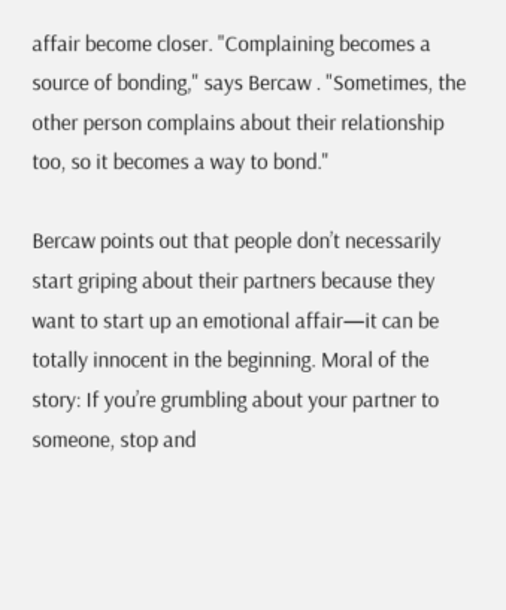affair become closer. "Complaining becomes a source of bonding," says Bercaw . "Sometimes, the other person complains about their relationship too, so it becomes a way to bond."

Bercaw points out that people don’t necessarily start griping about their partners because they want to start up an emotional affair—it can be totally innocent in the beginning. Moral of the story: If you’re grumbling about your partner to someone, stop and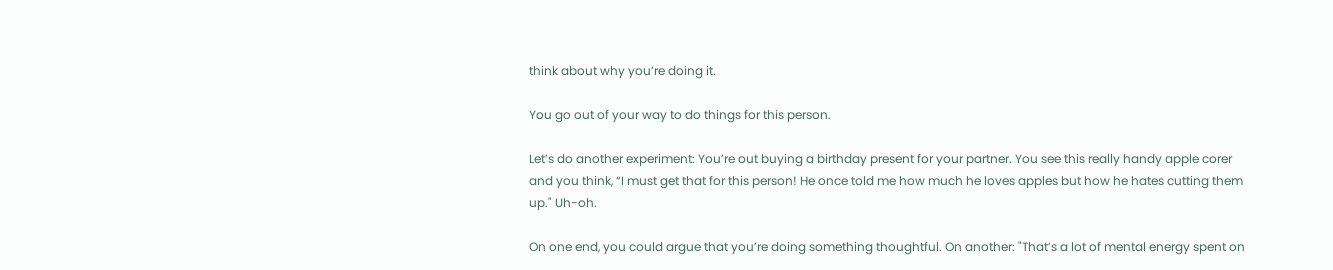think about why you’re doing it.

You go out of your way to do things for this person.

Let’s do another experiment: You’re out buying a birthday present for your partner. You see this really handy apple corer and you think, “I must get that for this person! He once told me how much he loves apples but how he hates cutting them up." Uh-oh.

On one end, you could argue that you’re doing something thoughtful. On another: "That’s a lot of mental energy spent on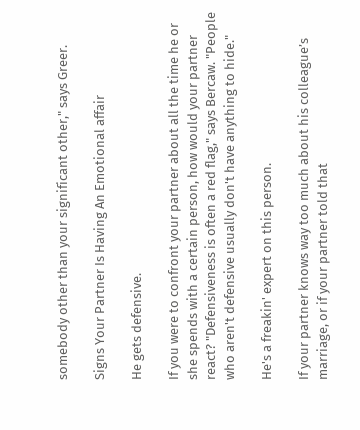somebody other than your significant other," says Greer.

Signs Your Partner Is Having An Emotional affair

He gets defensive.

If you were to confront your partner about all the time he or she spends with a certain person, how would your partner react? "Defensiveness is often a red flag," says Bercaw. "People who aren't defensive usually don't have anything to hide."

He's a freakin' expert on this person.

If your partner knows way too much about his colleague’s marriage, or if your partner told that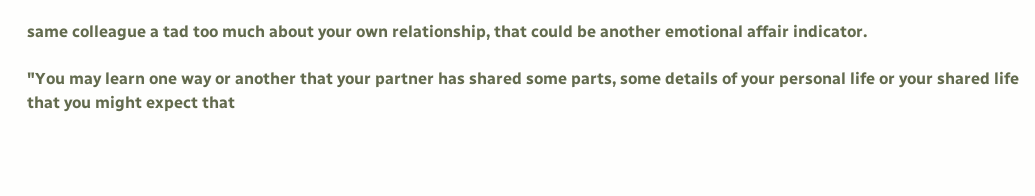same colleague a tad too much about your own relationship, that could be another emotional affair indicator.

"You may learn one way or another that your partner has shared some parts, some details of your personal life or your shared life that you might expect that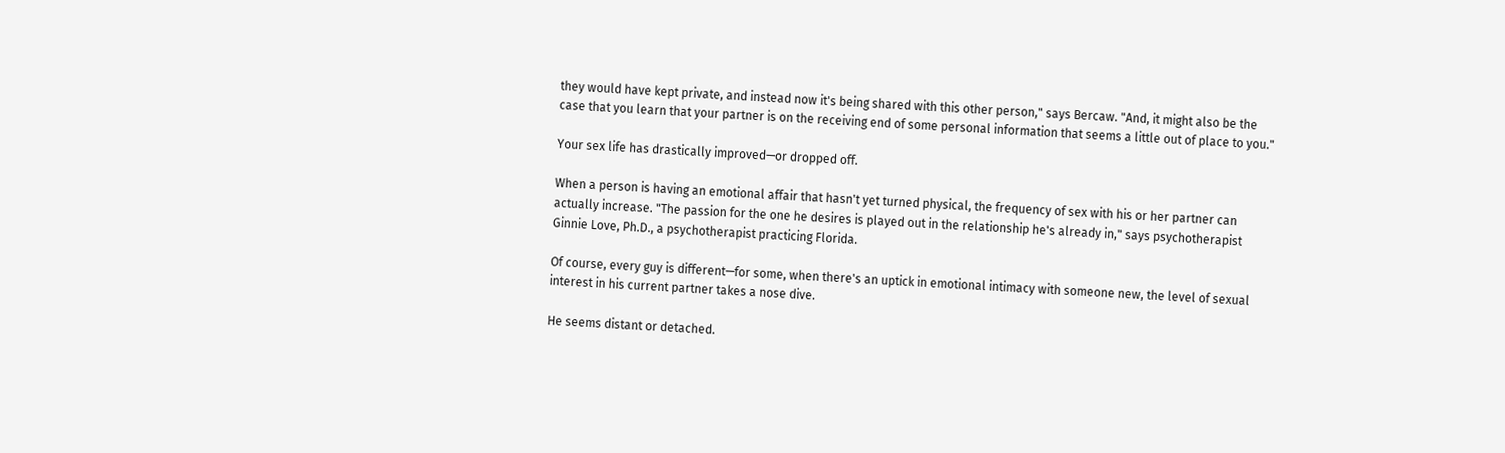they would have kept private, and instead now it's being shared with this other person," says Bercaw. "And, it might also be the case that you learn that your partner is on the receiving end of some personal information that seems a little out of place to you."

Your sex life has drastically improved—or dropped off.

When a person is having an emotional affair that hasn't yet turned physical, the frequency of sex with his or her partner can actually increase. "The passion for the one he desires is played out in the relationship he's already in," says psychotherapist Ginnie Love, Ph.D., a psychotherapist practicing Florida.

Of course, every guy is different—for some, when there's an uptick in emotional intimacy with someone new, the level of sexual interest in his current partner takes a nose dive.

He seems distant or detached.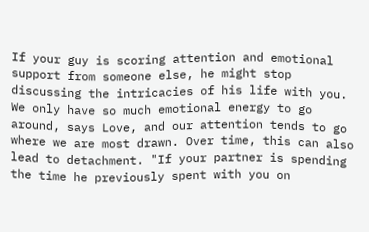If your guy is scoring attention and emotional support from someone else, he might stop discussing the intricacies of his life with you. We only have so much emotional energy to go around, says Love, and our attention tends to go where we are most drawn. Over time, this can also lead to detachment. "If your partner is spending the time he previously spent with you on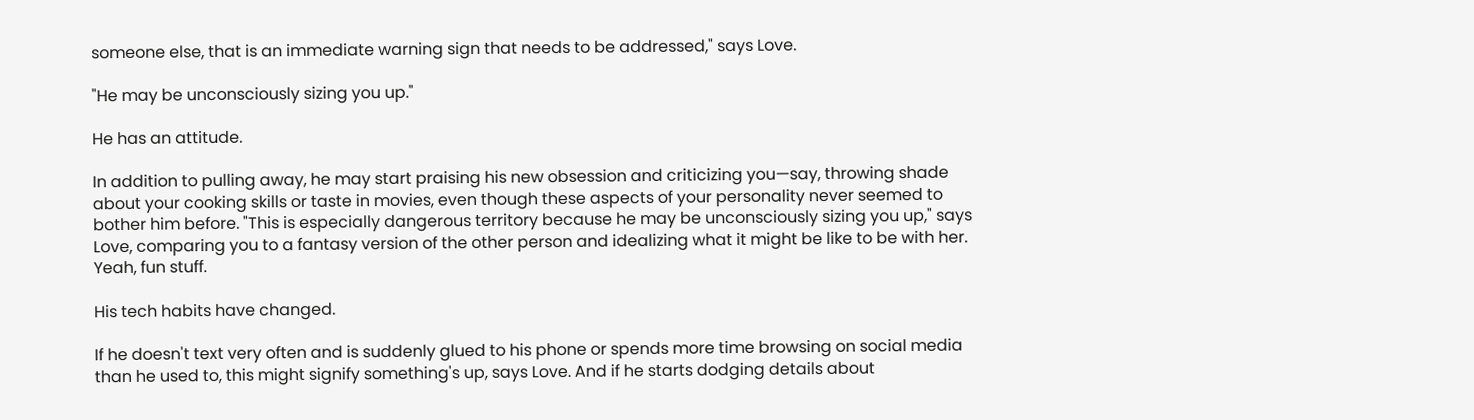someone else, that is an immediate warning sign that needs to be addressed," says Love.

"He may be unconsciously sizing you up."

He has an attitude.

In addition to pulling away, he may start praising his new obsession and criticizing you—say, throwing shade about your cooking skills or taste in movies, even though these aspects of your personality never seemed to bother him before. "This is especially dangerous territory because he may be unconsciously sizing you up," says Love, comparing you to a fantasy version of the other person and idealizing what it might be like to be with her. Yeah, fun stuff.

His tech habits have changed.

If he doesn't text very often and is suddenly glued to his phone or spends more time browsing on social media than he used to, this might signify something's up, says Love. And if he starts dodging details about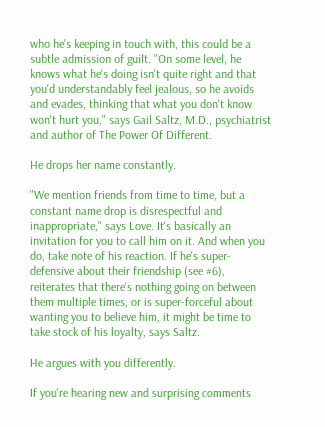who he's keeping in touch with, this could be a subtle admission of guilt. "On some level, he knows what he's doing isn't quite right and that you'd understandably feel jealous, so he avoids and evades, thinking that what you don't know won't hurt you," says Gail Saltz, M.D., psychiatrist and author of The Power Of Different.

He drops her name constantly.

"We mention friends from time to time, but a constant name drop is disrespectful and inappropriate," says Love. It's basically an invitation for you to call him on it. And when you do, take note of his reaction. If he's super-defensive about their friendship (see #6), reiterates that there's nothing going on between them multiple times, or is super-forceful about wanting you to believe him, it might be time to take stock of his loyalty, says Saltz.

He argues with you differently.

If you're hearing new and surprising comments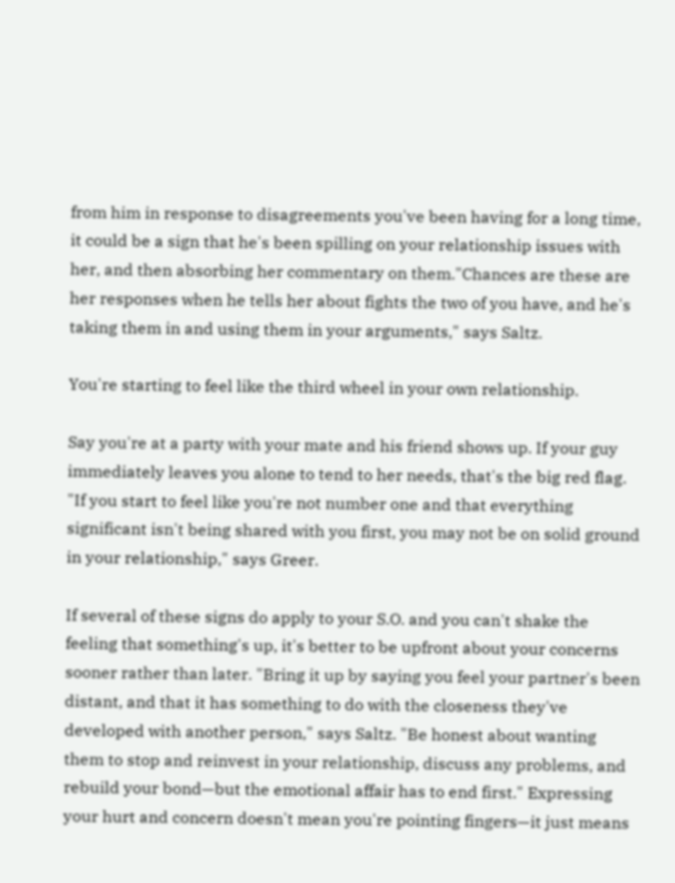from him in response to disagreements you've been having for a long time, it could be a sign that he's been spilling on your relationship issues with her, and then absorbing her commentary on them."Chances are these are her responses when he tells her about fights the two of you have, and he's taking them in and using them in your arguments," says Saltz.

You're starting to feel like the third wheel in your own relationship.

Say you're at a party with your mate and his friend shows up. If your guy immediately leaves you alone to tend to her needs, that's the big red flag. "If you start to feel like you're not number one and that everything significant isn't being shared with you first, you may not be on solid ground in your relationship," says Greer.

If several of these signs do apply to your S.O. and you can't shake the feeling that something's up, it's better to be upfront about your concerns sooner rather than later. "Bring it up by saying you feel your partner's been distant, and that it has something to do with the closeness they've developed with another person," says Saltz. "Be honest about wanting them to stop and reinvest in your relationship, discuss any problems, and rebuild your bond—but the emotional affair has to end first." Expressing your hurt and concern doesn't mean you're pointing fingers—it just means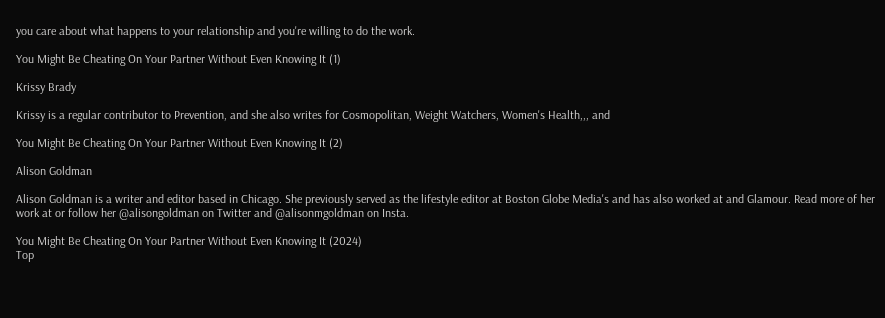you care about what happens to your relationship and you're willing to do the work.

You Might Be Cheating On Your Partner Without Even Knowing It (1)

Krissy Brady

Krissy is a regular contributor to Prevention, and she also writes for Cosmopolitan, Weight Watchers, Women's Health,,, and

You Might Be Cheating On Your Partner Without Even Knowing It (2)

Alison Goldman

Alison Goldman is a writer and editor based in Chicago. She previously served as the lifestyle editor at Boston Globe Media's and has also worked at and Glamour. Read more of her work at or follow her @alisongoldman on Twitter and @alisonmgoldman on Insta.

You Might Be Cheating On Your Partner Without Even Knowing It (2024)
Top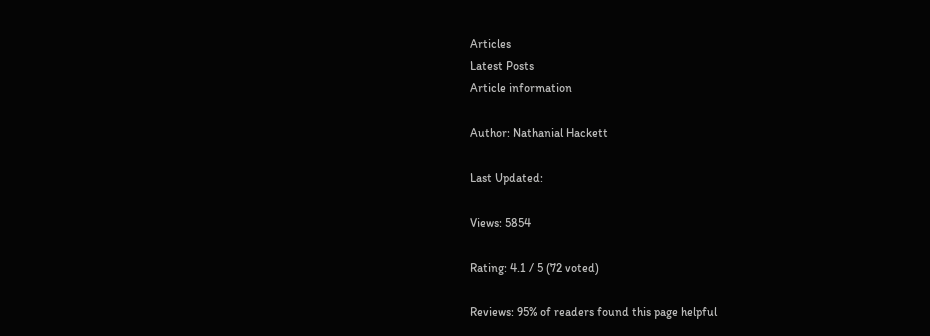Articles
Latest Posts
Article information

Author: Nathanial Hackett

Last Updated:

Views: 5854

Rating: 4.1 / 5 (72 voted)

Reviews: 95% of readers found this page helpful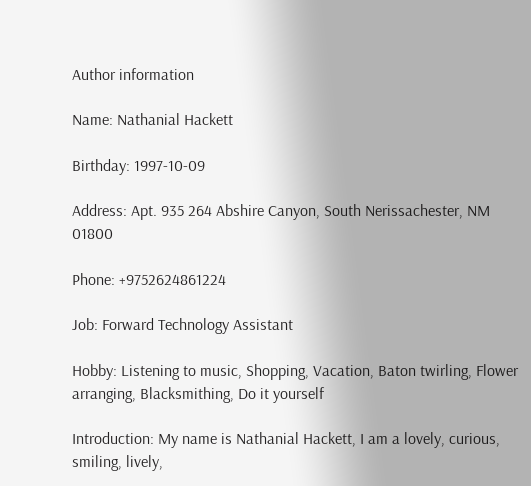Author information

Name: Nathanial Hackett

Birthday: 1997-10-09

Address: Apt. 935 264 Abshire Canyon, South Nerissachester, NM 01800

Phone: +9752624861224

Job: Forward Technology Assistant

Hobby: Listening to music, Shopping, Vacation, Baton twirling, Flower arranging, Blacksmithing, Do it yourself

Introduction: My name is Nathanial Hackett, I am a lovely, curious, smiling, lively,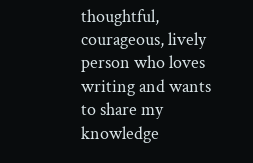thoughtful, courageous, lively person who loves writing and wants to share my knowledge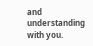and understanding with you.